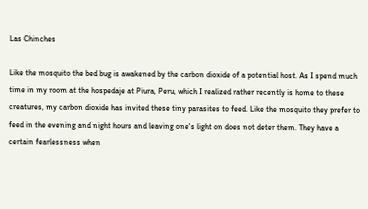Las Chinches

Like the mosquito the bed bug is awakened by the carbon dioxide of a potential host. As I spend much time in my room at the hospedaje at Piura, Peru, which I realized rather recently is home to these creatures, my carbon dioxide has invited these tiny parasites to feed. Like the mosquito they prefer to feed in the evening and night hours and leaving one's light on does not deter them. They have a certain fearlessness when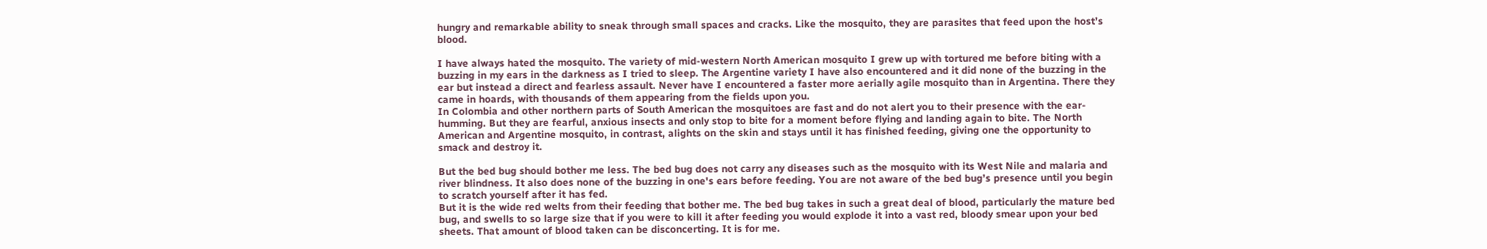hungry and remarkable ability to sneak through small spaces and cracks. Like the mosquito, they are parasites that feed upon the host’s blood.

I have always hated the mosquito. The variety of mid-western North American mosquito I grew up with tortured me before biting with a buzzing in my ears in the darkness as I tried to sleep. The Argentine variety I have also encountered and it did none of the buzzing in the ear but instead a direct and fearless assault. Never have I encountered a faster more aerially agile mosquito than in Argentina. There they came in hoards, with thousands of them appearing from the fields upon you.
In Colombia and other northern parts of South American the mosquitoes are fast and do not alert you to their presence with the ear-humming. But they are fearful, anxious insects and only stop to bite for a moment before flying and landing again to bite. The North American and Argentine mosquito, in contrast, alights on the skin and stays until it has finished feeding, giving one the opportunity to smack and destroy it.

But the bed bug should bother me less. The bed bug does not carry any diseases such as the mosquito with its West Nile and malaria and river blindness. It also does none of the buzzing in one's ears before feeding. You are not aware of the bed bug’s presence until you begin to scratch yourself after it has fed.
But it is the wide red welts from their feeding that bother me. The bed bug takes in such a great deal of blood, particularly the mature bed bug, and swells to so large size that if you were to kill it after feeding you would explode it into a vast red, bloody smear upon your bed sheets. That amount of blood taken can be disconcerting. It is for me.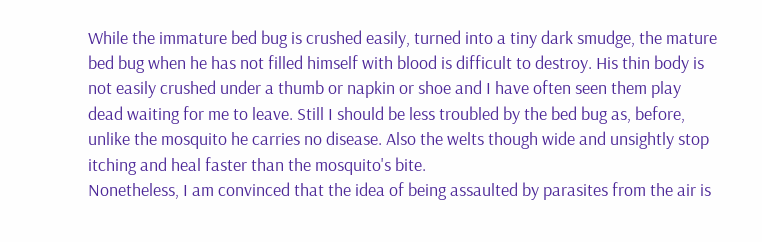While the immature bed bug is crushed easily, turned into a tiny dark smudge, the mature bed bug when he has not filled himself with blood is difficult to destroy. His thin body is not easily crushed under a thumb or napkin or shoe and I have often seen them play dead waiting for me to leave. Still I should be less troubled by the bed bug as, before, unlike the mosquito he carries no disease. Also the welts though wide and unsightly stop itching and heal faster than the mosquito's bite.
Nonetheless, I am convinced that the idea of being assaulted by parasites from the air is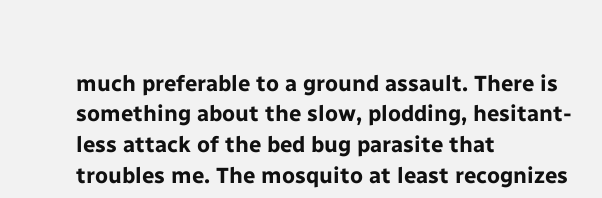much preferable to a ground assault. There is something about the slow, plodding, hesitant-less attack of the bed bug parasite that troubles me. The mosquito at least recognizes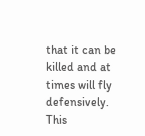that it can be killed and at times will fly defensively. This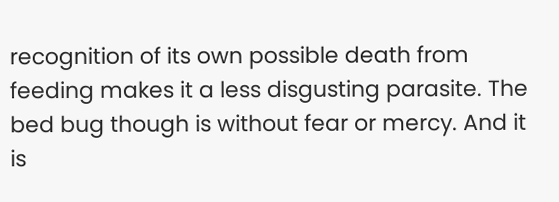recognition of its own possible death from feeding makes it a less disgusting parasite. The bed bug though is without fear or mercy. And it is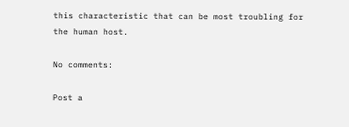this characteristic that can be most troubling for the human host.

No comments:

Post a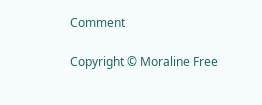Comment

Copyright © Moraline Free